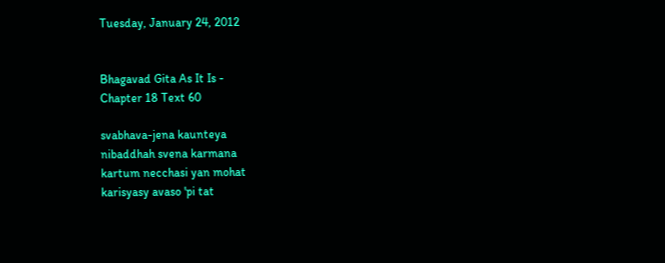Tuesday, January 24, 2012


Bhagavad Gita As It Is -
Chapter 18 Text 60

svabhava-jena kaunteya
nibaddhah svena karmana
kartum necchasi yan mohat
karisyasy avaso 'pi tat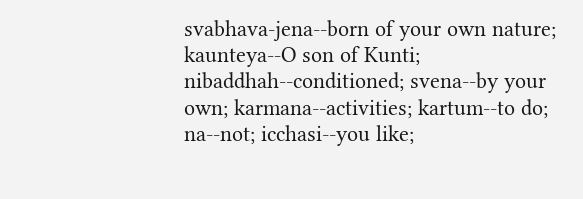svabhava-jena--born of your own nature; kaunteya--O son of Kunti; nibaddhah--conditioned; svena--by your own; karmana--activities; kartum--to do; na--not; icchasi--you like;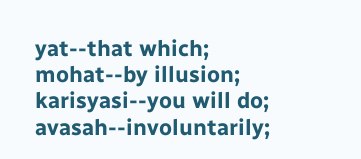yat--that which; mohat--by illusion; karisyasi--you will do; avasah--involuntarily;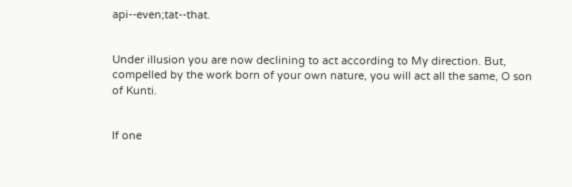api--even;tat--that.


Under illusion you are now declining to act according to My direction. But, compelled by the work born of your own nature, you will act all the same, O son of Kunti.


If one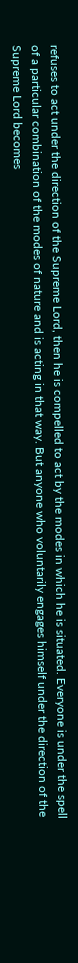refuses to act under the direction of the Supreme Lord, then he is compelled to act by the modes in which he is situated. Everyone is under the spell of a particular combination of the modes of nature and is acting in that way. But anyone who voluntarily engages himself under the direction of the Supreme Lord becomes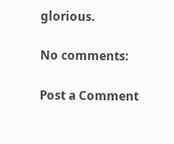glorious.

No comments:

Post a Comment